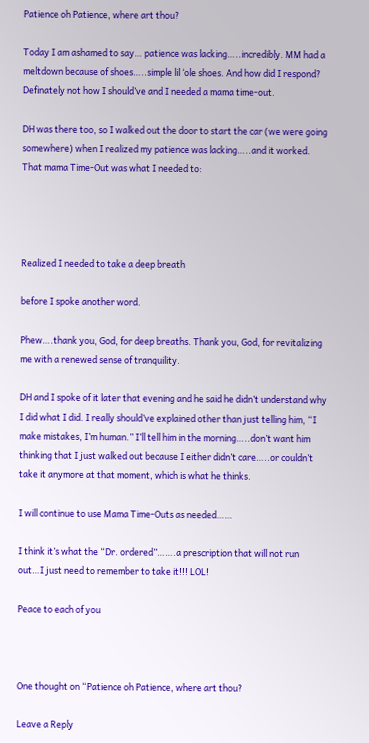Patience oh Patience, where art thou?

Today I am ashamed to say… patience was lacking…..incredibly. MM had a meltdown because of shoes…..simple lil ‘ole shoes. And how did I respond? Definately not how I should’ve and I needed a mama time-out.

DH was there too, so I walked out the door to start the car (we were going somewhere) when I realized my patience was lacking…..and it worked. That mama Time-Out was what I needed to:




Realized I needed to take a deep breath

before I spoke another word.

Phew….thank you, God, for deep breaths. Thank you, God, for revitalizing me with a renewed sense of tranquility.

DH and I spoke of it later that evening and he said he didn’t understand why I did what I did. I really should’ve explained other than just telling him, “I make mistakes, I’m human.” I’ll tell him in the morning…..don’t want him thinking that I just walked out because I either didn’t care…..or couldn’t take it anymore at that moment, which is what he thinks.

I will continue to use Mama Time-Outs as needed……

I think it’s what the “Dr. ordered”…….a prescription that will not run out…I just need to remember to take it!!! LOL!

Peace to each of you



One thought on “Patience oh Patience, where art thou?

Leave a Reply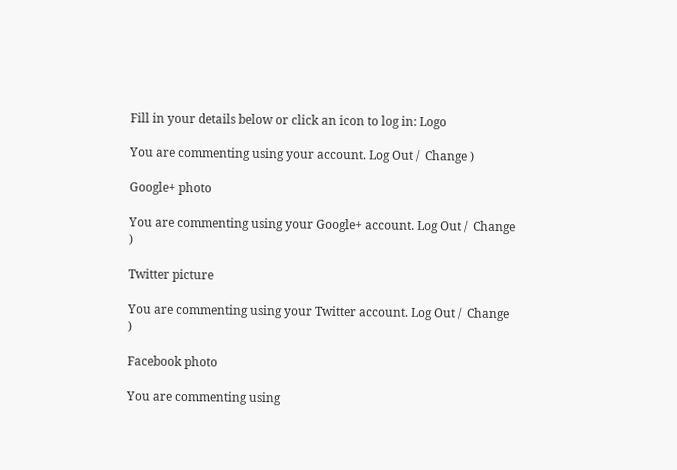Fill in your details below or click an icon to log in: Logo

You are commenting using your account. Log Out /  Change )

Google+ photo

You are commenting using your Google+ account. Log Out /  Change )

Twitter picture

You are commenting using your Twitter account. Log Out /  Change )

Facebook photo

You are commenting using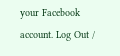your Facebook account. Log Out /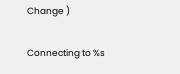Change )


Connecting to %s